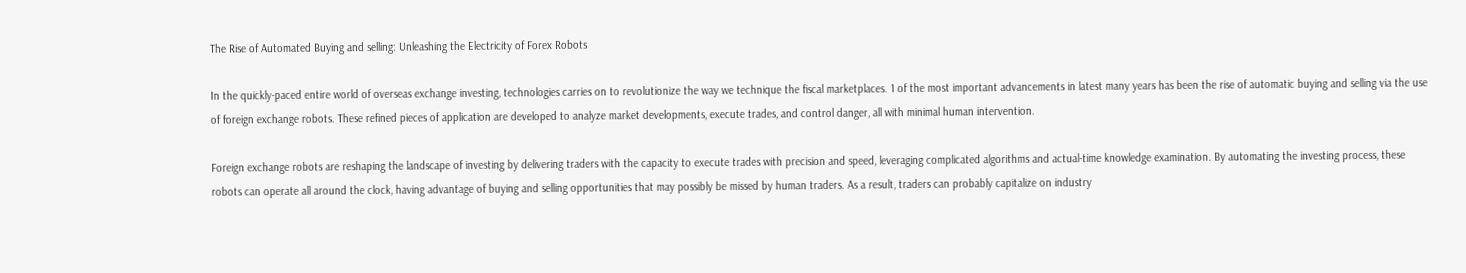The Rise of Automated Buying and selling: Unleashing the Electricity of Forex Robots

In the quickly-paced entire world of overseas exchange investing, technologies carries on to revolutionize the way we technique the fiscal marketplaces. 1 of the most important advancements in latest many years has been the rise of automatic buying and selling via the use of foreign exchange robots. These refined pieces of application are developed to analyze market developments, execute trades, and control danger, all with minimal human intervention.

Foreign exchange robots are reshaping the landscape of investing by delivering traders with the capacity to execute trades with precision and speed, leveraging complicated algorithms and actual-time knowledge examination. By automating the investing process, these robots can operate all around the clock, having advantage of buying and selling opportunities that may possibly be missed by human traders. As a result, traders can probably capitalize on industry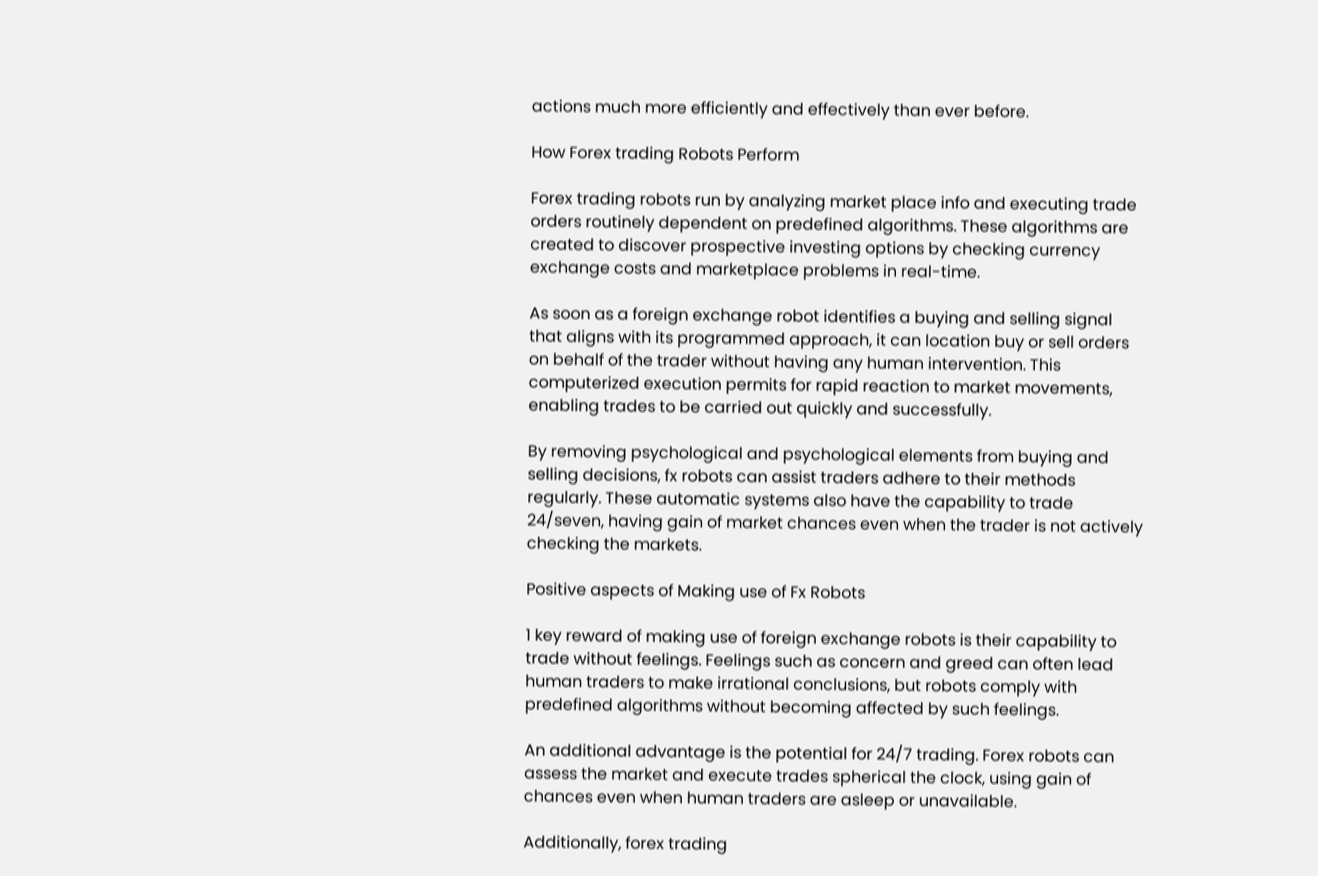actions much more efficiently and effectively than ever before.

How Forex trading Robots Perform

Forex trading robots run by analyzing market place info and executing trade orders routinely dependent on predefined algorithms. These algorithms are created to discover prospective investing options by checking currency exchange costs and marketplace problems in real-time.

As soon as a foreign exchange robot identifies a buying and selling signal that aligns with its programmed approach, it can location buy or sell orders on behalf of the trader without having any human intervention. This computerized execution permits for rapid reaction to market movements, enabling trades to be carried out quickly and successfully.

By removing psychological and psychological elements from buying and selling decisions, fx robots can assist traders adhere to their methods regularly. These automatic systems also have the capability to trade 24/seven, having gain of market chances even when the trader is not actively checking the markets.

Positive aspects of Making use of Fx Robots

1 key reward of making use of foreign exchange robots is their capability to trade without feelings. Feelings such as concern and greed can often lead human traders to make irrational conclusions, but robots comply with predefined algorithms without becoming affected by such feelings.

An additional advantage is the potential for 24/7 trading. Forex robots can assess the market and execute trades spherical the clock, using gain of chances even when human traders are asleep or unavailable.

Additionally, forex trading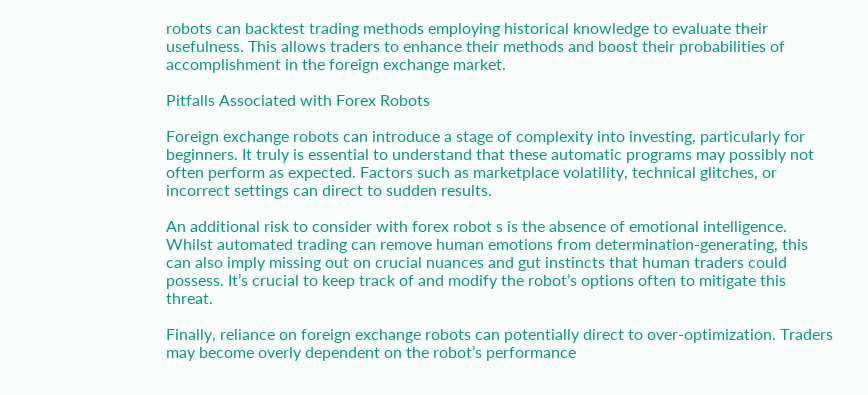robots can backtest trading methods employing historical knowledge to evaluate their usefulness. This allows traders to enhance their methods and boost their probabilities of accomplishment in the foreign exchange market.

Pitfalls Associated with Forex Robots

Foreign exchange robots can introduce a stage of complexity into investing, particularly for beginners. It truly is essential to understand that these automatic programs may possibly not often perform as expected. Factors such as marketplace volatility, technical glitches, or incorrect settings can direct to sudden results.

An additional risk to consider with forex robot s is the absence of emotional intelligence. Whilst automated trading can remove human emotions from determination-generating, this can also imply missing out on crucial nuances and gut instincts that human traders could possess. It’s crucial to keep track of and modify the robot’s options often to mitigate this threat.

Finally, reliance on foreign exchange robots can potentially direct to over-optimization. Traders may become overly dependent on the robot’s performance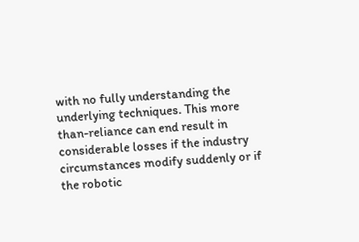with no fully understanding the underlying techniques. This more than-reliance can end result in considerable losses if the industry circumstances modify suddenly or if the robotic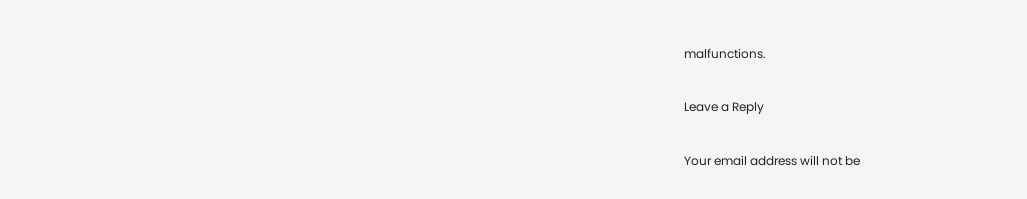malfunctions.

Leave a Reply

Your email address will not be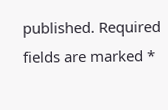published. Required fields are marked *